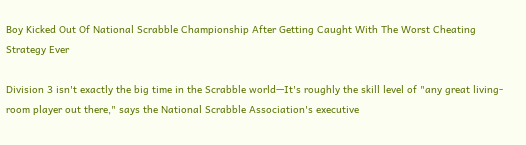Boy Kicked Out Of National Scrabble Championship After Getting Caught With The Worst Cheating Strategy Ever

Division 3 isn't exactly the big time in the Scrabble world—It's roughly the skill level of "any great living-room player out there," says the National Scrabble Association's executive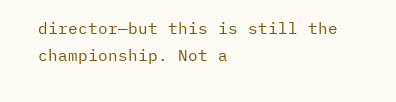director—but this is still the championship. Not a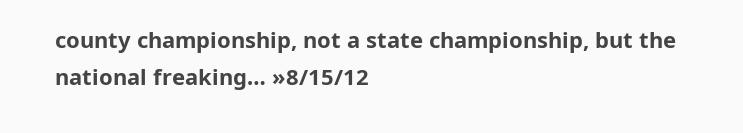county championship, not a state championship, but the national freaking… »8/15/12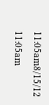11:05am8/15/12 11:05am